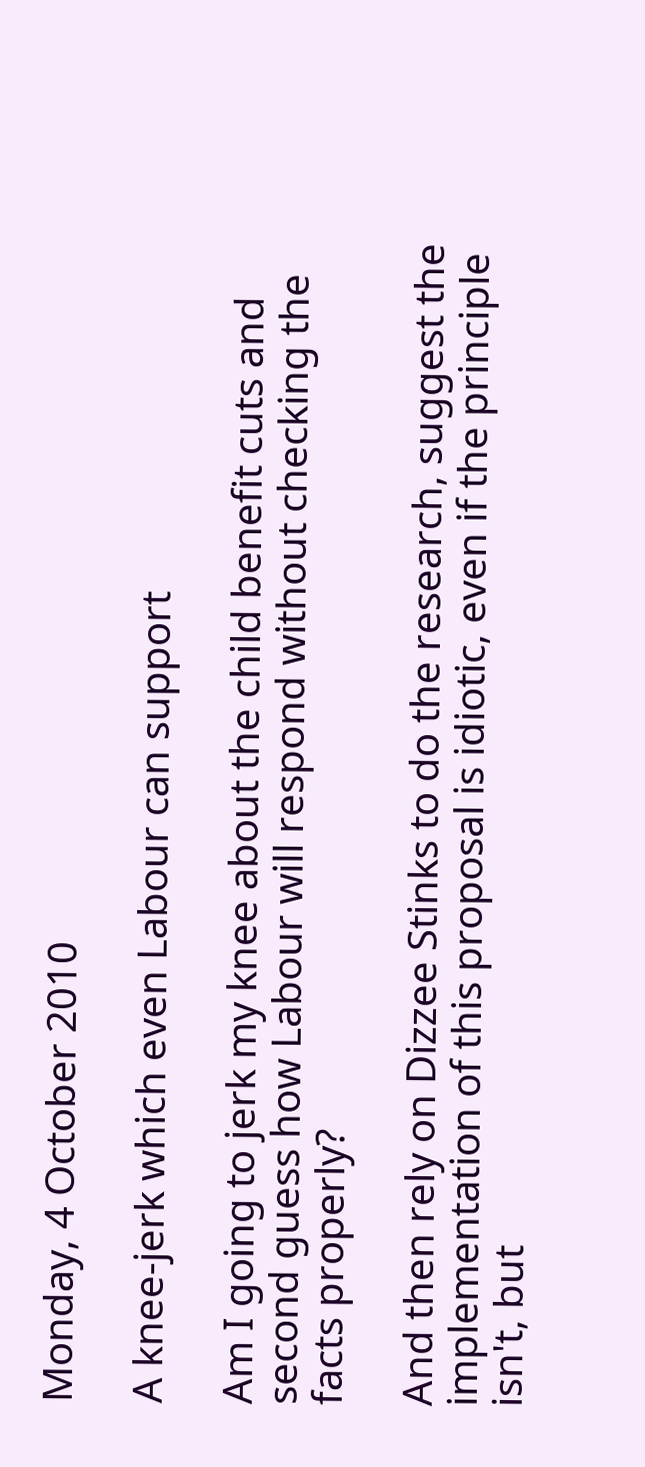Monday, 4 October 2010

A knee-jerk which even Labour can support

Am I going to jerk my knee about the child benefit cuts and second guess how Labour will respond without checking the facts properly?

And then rely on Dizzee Stinks to do the research, suggest the implementation of this proposal is idiotic, even if the principle isn't, but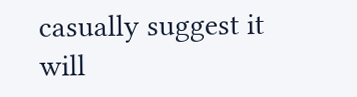casually suggest it will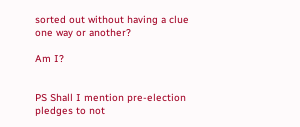sorted out without having a clue one way or another?

Am I?


PS Shall I mention pre-election pledges to not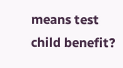means test child benefit?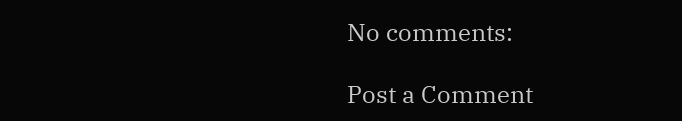No comments:

Post a Comment